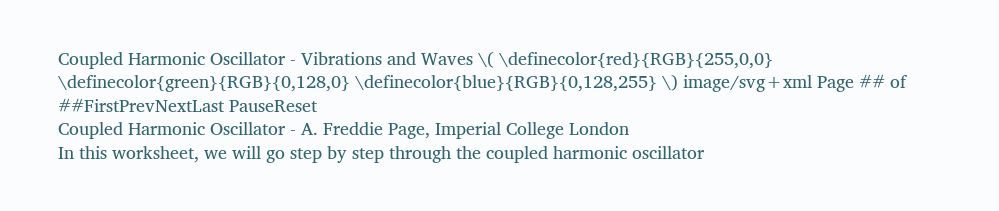Coupled Harmonic Oscillator - Vibrations and Waves \( \definecolor{red}{RGB}{255,0,0} \definecolor{green}{RGB}{0,128,0} \definecolor{blue}{RGB}{0,128,255} \) image/svg+xml Page ## of ##FirstPrevNextLast PauseReset
Coupled Harmonic Oscillator - A. Freddie Page, Imperial College London
In this worksheet, we will go step by step through the coupled harmonic oscillator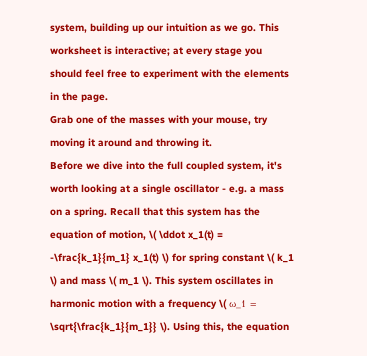system, building up our intuition as we go. This worksheet is interactive; at every stage you should feel free to experiment with the elements in the page.
Grab one of the masses with your mouse, try moving it around and throwing it.
Before we dive into the full coupled system, it's worth looking at a single oscillator - e.g. a mass on a spring. Recall that this system has the equation of motion, \( \ddot x_1(t) = -\frac{k_1}{m_1} x_1(t) \) for spring constant \( k_1 \) and mass \( m_1 \). This system oscillates in harmonic motion with a frequency \( ω_1 = \sqrt{\frac{k_1}{m_1}} \). Using this, the equation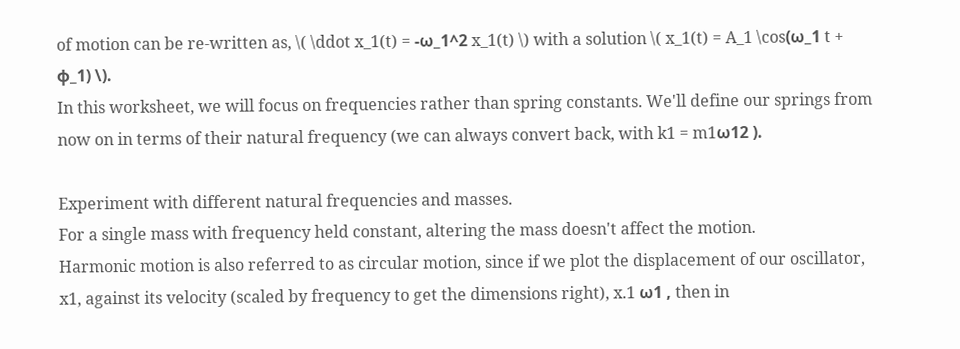of motion can be re-written as, \( \ddot x_1(t) = -ω_1^2 x_1(t) \) with a solution \( x_1(t) = A_1 \cos(ω_1 t + φ_1) \).
In this worksheet, we will focus on frequencies rather than spring constants. We'll define our springs from now on in terms of their natural frequency (we can always convert back, with k1 = m1ω12 ).

Experiment with different natural frequencies and masses.
For a single mass with frequency held constant, altering the mass doesn't affect the motion.
Harmonic motion is also referred to as circular motion, since if we plot the displacement of our oscillator, x1, against its velocity (scaled by frequency to get the dimensions right), x.1 ω1 , then in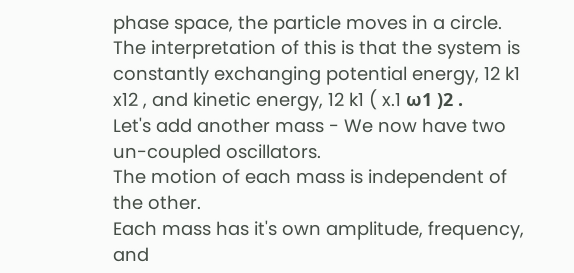phase space, the particle moves in a circle. The interpretation of this is that the system is constantly exchanging potential energy, 12 k1 x12 , and kinetic energy, 12 k1 ( x.1 ω1 )2 .
Let's add another mass - We now have two un-coupled oscillators.
The motion of each mass is independent of the other.
Each mass has it's own amplitude, frequency, and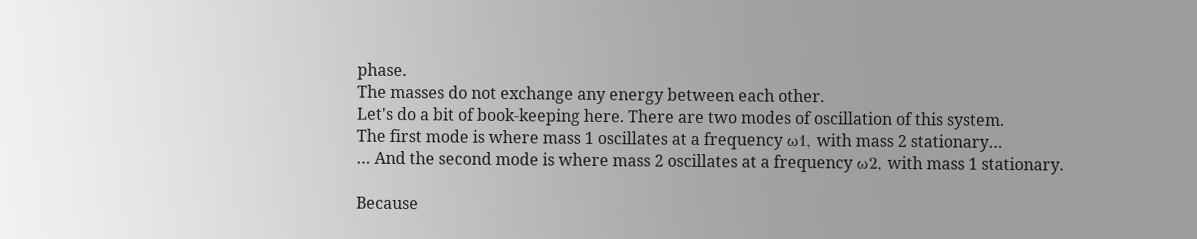phase.
The masses do not exchange any energy between each other.
Let's do a bit of book-keeping here. There are two modes of oscillation of this system.
The first mode is where mass 1 oscillates at a frequency ω1, with mass 2 stationary…
… And the second mode is where mass 2 oscillates at a frequency ω2, with mass 1 stationary.

Because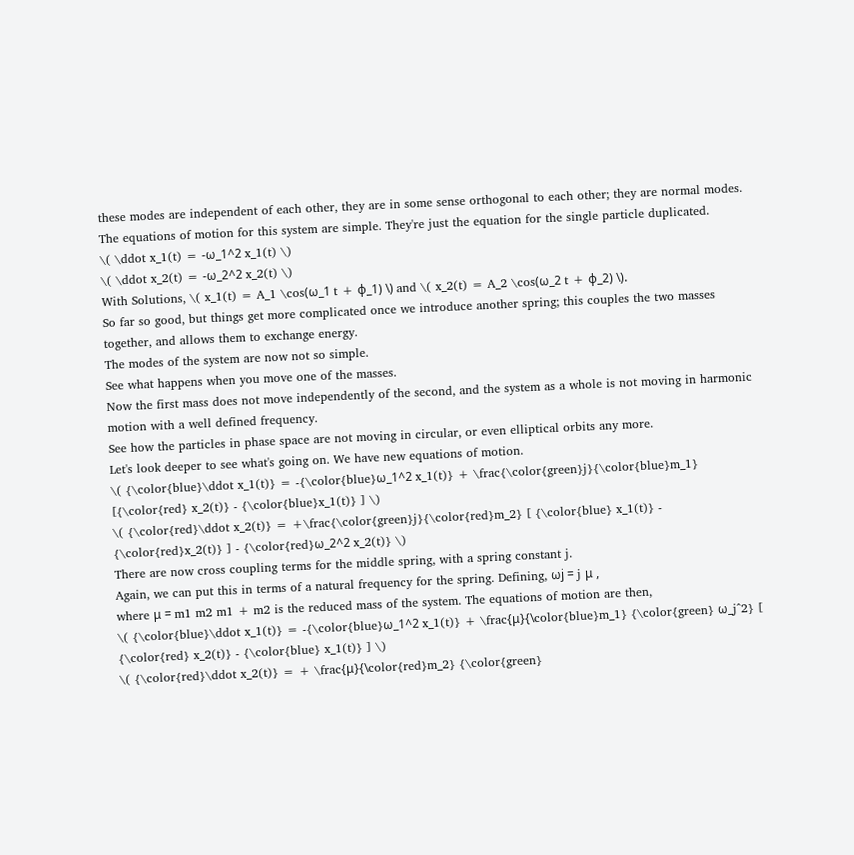these modes are independent of each other, they are in some sense orthogonal to each other; they are normal modes.
The equations of motion for this system are simple. They're just the equation for the single particle duplicated.
\( \ddot x_1(t) = -ω_1^2 x_1(t) \)
\( \ddot x_2(t) = -ω_2^2 x_2(t) \)
With Solutions, \( x_1(t) = A_1 \cos(ω_1 t + φ_1) \) and \( x_2(t) = A_2 \cos(ω_2 t + φ_2) \).
So far so good, but things get more complicated once we introduce another spring; this couples the two masses together, and allows them to exchange energy.
The modes of the system are now not so simple.
See what happens when you move one of the masses.
Now the first mass does not move independently of the second, and the system as a whole is not moving in harmonic motion with a well defined frequency.
See how the particles in phase space are not moving in circular, or even elliptical orbits any more.
Let's look deeper to see what's going on. We have new equations of motion.
\( {\color{blue}\ddot x_1(t)} = -{\color{blue}ω_1^2 x_1(t)} + \frac{\color{green}j}{\color{blue}m_1} [{\color{red} x_2(t)} - {\color{blue}x_1(t)} ] \)
\( {\color{red}\ddot x_2(t)} = +\frac{\color{green}j}{\color{red}m_2} [ {\color{blue} x_1(t)} - {\color{red}x_2(t)} ] - {\color{red}ω_2^2 x_2(t)} \)
There are now cross coupling terms for the middle spring, with a spring constant j.
Again, we can put this in terms of a natural frequency for the spring. Defining, ωj = j μ ,
where μ = m1 m2 m1 + m2 is the reduced mass of the system. The equations of motion are then,
\( {\color{blue}\ddot x_1(t)} = -{\color{blue}ω_1^2 x_1(t)} + \frac{μ}{\color{blue}m_1} {\color{green} ω_j^2} [ {\color{red} x_2(t)} - {\color{blue} x_1(t)} ] \)
\( {\color{red}\ddot x_2(t)} = + \frac{μ}{\color{red}m_2} {\color{green}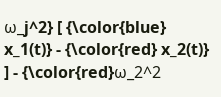ω_j^2} [ {\color{blue} x_1(t)} - {\color{red} x_2(t)} ] - {\color{red}ω_2^2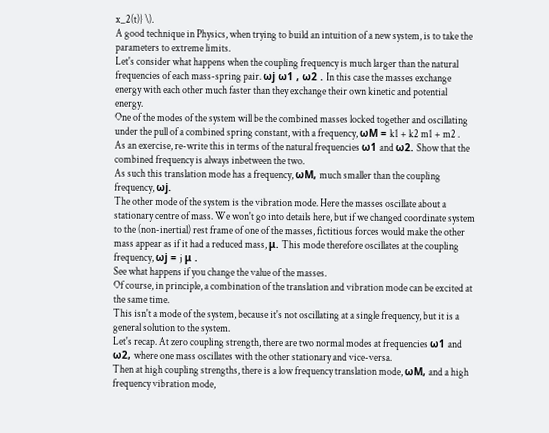x_2(t)} \).
A good technique in Physics, when trying to build an intuition of a new system, is to take the parameters to extreme limits.
Let's consider what happens when the coupling frequency is much larger than the natural frequencies of each mass-spring pair. ωj ω1 , ω2 . In this case the masses exchange energy with each other much faster than they exchange their own kinetic and potential energy.
One of the modes of the system will be the combined masses locked together and oscillating under the pull of a combined spring constant, with a frequency, ωM = k1 + k2 m1 + m2 .
As an exercise, re-write this in terms of the natural frequencies ω1 and ω2. Show that the combined frequency is always inbetween the two.
As such this translation mode has a frequency, ωM, much smaller than the coupling frequency, ωj.
The other mode of the system is the vibration mode. Here the masses oscillate about a stationary centre of mass. We won't go into details here, but if we changed coordinate system to the (non-inertial) rest frame of one of the masses, fictitious forces would make the other mass appear as if it had a reduced mass, μ. This mode therefore oscillates at the coupling frequency, ωj = j μ .
See what happens if you change the value of the masses.
Of course, in principle, a combination of the translation and vibration mode can be excited at the same time.
This isn't a mode of the system, because it's not oscillating at a single frequency, but it is a general solution to the system.
Let's recap. At zero coupling strength, there are two normal modes at frequencies ω1 and ω2, where one mass oscillates with the other stationary and vice-versa.
Then at high coupling strengths, there is a low frequency translation mode, ωM, and a high frequency vibration mode,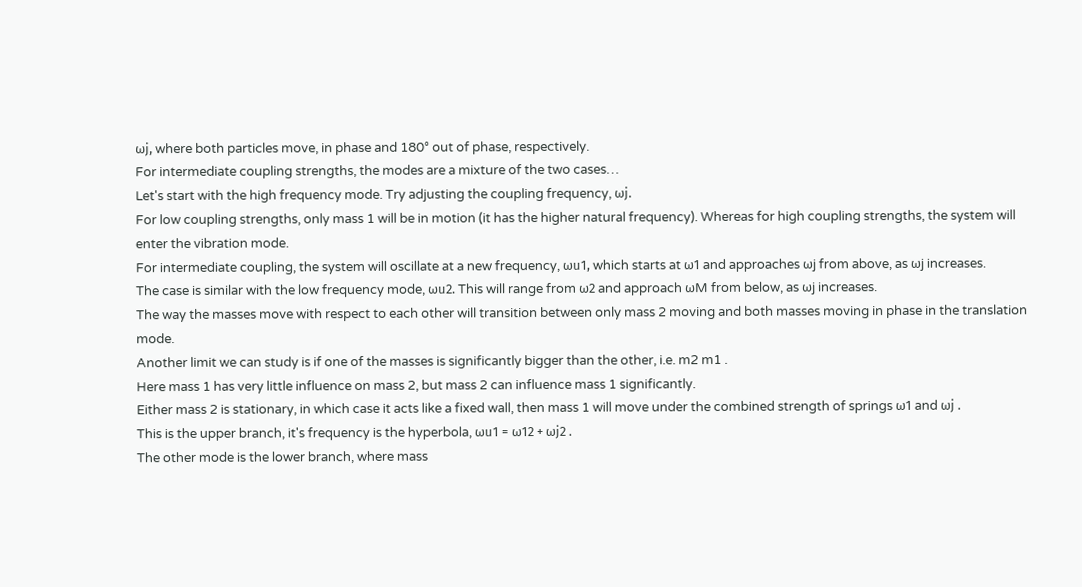ωj, where both particles move, in phase and 180° out of phase, respectively.
For intermediate coupling strengths, the modes are a mixture of the two cases…
Let's start with the high frequency mode. Try adjusting the coupling frequency, ωj.
For low coupling strengths, only mass 1 will be in motion (it has the higher natural frequency). Whereas for high coupling strengths, the system will enter the vibration mode.
For intermediate coupling, the system will oscillate at a new frequency, ωu1, which starts at ω1 and approaches ωj from above, as ωj increases.
The case is similar with the low frequency mode, ωu2. This will range from ω2 and approach ωM from below, as ωj increases.
The way the masses move with respect to each other will transition between only mass 2 moving and both masses moving in phase in the translation mode.
Another limit we can study is if one of the masses is significantly bigger than the other, i.e. m2 m1 .
Here mass 1 has very little influence on mass 2, but mass 2 can influence mass 1 significantly.
Either mass 2 is stationary, in which case it acts like a fixed wall, then mass 1 will move under the combined strength of springs ω1 and ωj .
This is the upper branch, it's frequency is the hyperbola, ωu1 = ω12 + ωj2 .
The other mode is the lower branch, where mass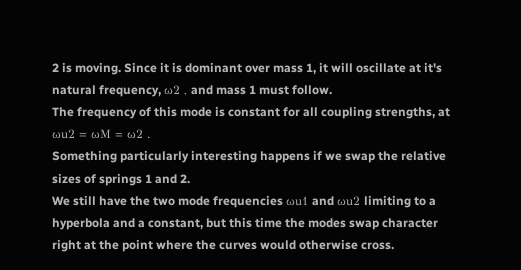2 is moving. Since it is dominant over mass 1, it will oscillate at it's natural frequency, ω2 , and mass 1 must follow.
The frequency of this mode is constant for all coupling strengths, at ωu2 = ωM = ω2 .
Something particularly interesting happens if we swap the relative sizes of springs 1 and 2.
We still have the two mode frequencies ωu1 and ωu2 limiting to a hyperbola and a constant, but this time the modes swap character right at the point where the curves would otherwise cross.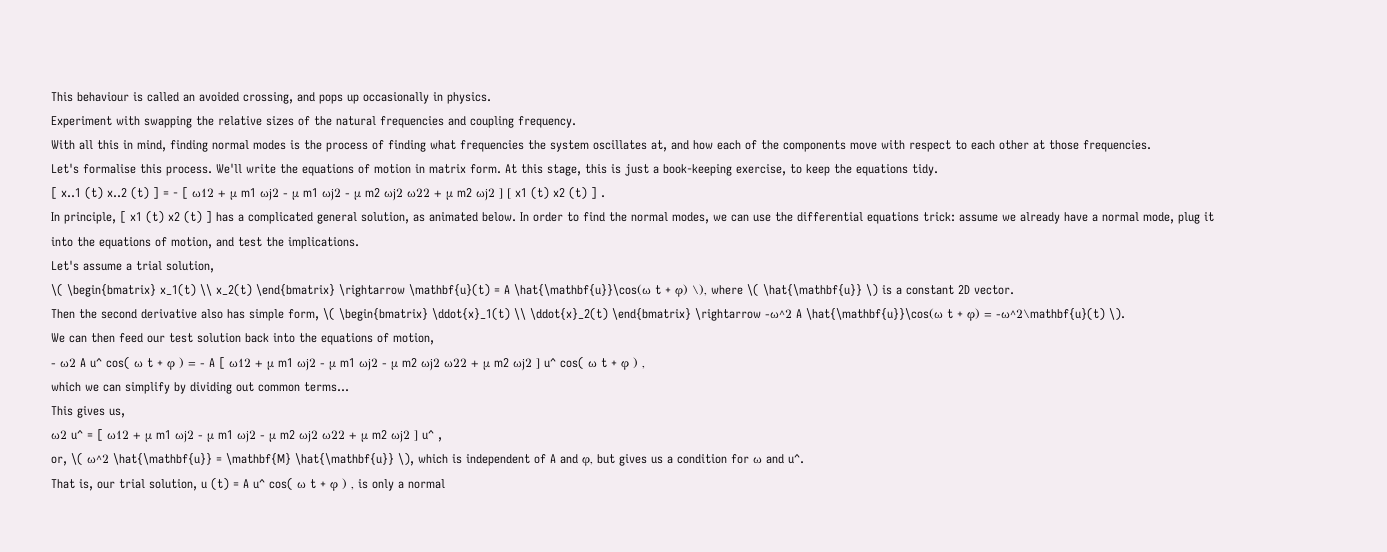This behaviour is called an avoided crossing, and pops up occasionally in physics.
Experiment with swapping the relative sizes of the natural frequencies and coupling frequency.
With all this in mind, finding normal modes is the process of finding what frequencies the system oscillates at, and how each of the components move with respect to each other at those frequencies.
Let's formalise this process. We'll write the equations of motion in matrix form. At this stage, this is just a book-keeping exercise, to keep the equations tidy.
[ x..1 (t) x..2 (t) ] = - [ ω12 + μ m1 ωj2 - μ m1 ωj2 - μ m2 ωj2 ω22 + μ m2 ωj2 ] [ x1 (t) x2 (t) ] .
In principle, [ x1 (t) x2 (t) ] has a complicated general solution, as animated below. In order to find the normal modes, we can use the differential equations trick: assume we already have a normal mode, plug it into the equations of motion, and test the implications.
Let's assume a trial solution,
\( \begin{bmatrix} x_1(t) \\ x_2(t) \end{bmatrix} \rightarrow \mathbf{u}(t) = A \hat{\mathbf{u}}\cos(ω t + φ) \), where \( \hat{\mathbf{u}} \) is a constant 2D vector.
Then the second derivative also has simple form, \( \begin{bmatrix} \ddot{x}_1(t) \\ \ddot{x}_2(t) \end{bmatrix} \rightarrow -ω^2 A \hat{\mathbf{u}}\cos(ω t + φ) = -ω^2\mathbf{u}(t) \).
We can then feed our test solution back into the equations of motion,
- ω2 A u^ cos( ω t + φ ) = - A [ ω12 + μ m1 ωj2 - μ m1 ωj2 - μ m2 ωj2 ω22 + μ m2 ωj2 ] u^ cos( ω t + φ ) ,
which we can simplify by dividing out common terms…
This gives us,
ω2 u^ = [ ω12 + μ m1 ωj2 - μ m1 ωj2 - μ m2 ωj2 ω22 + μ m2 ωj2 ] u^ ,
or, \( ω^2 \hat{\mathbf{u}} = \mathbf{M} \hat{\mathbf{u}} \), which is independent of A and φ, but gives us a condition for ω and u^.
That is, our trial solution, u (t) = A u^ cos( ω t + φ ) , is only a normal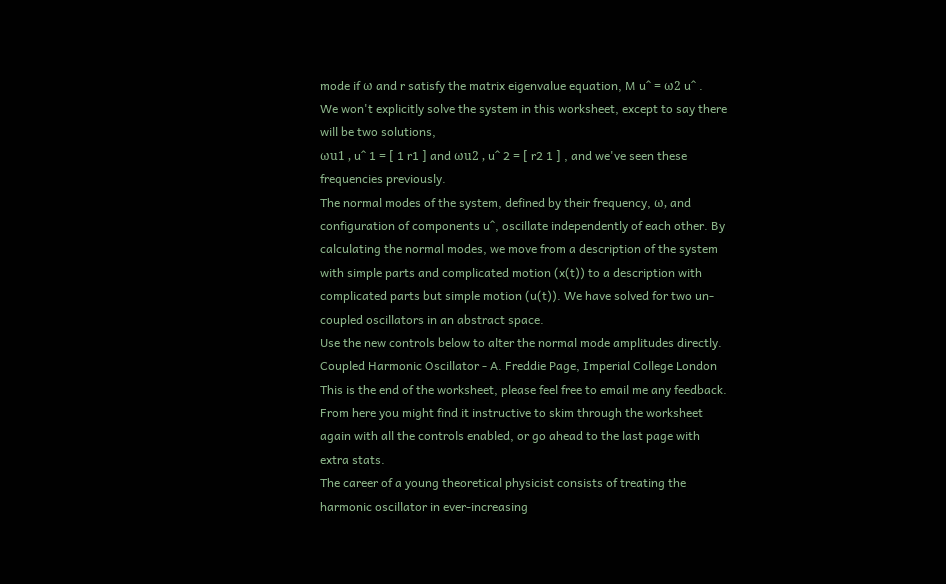mode if ω and r satisfy the matrix eigenvalue equation, M u^ = ω2 u^ .
We won't explicitly solve the system in this worksheet, except to say there will be two solutions,
ωu1 , u^ 1 = [ 1 r1 ] and ωu2 , u^ 2 = [ r2 1 ] , and we've seen these frequencies previously.
The normal modes of the system, defined by their frequency, ω, and configuration of components u^, oscillate independently of each other. By calculating the normal modes, we move from a description of the system with simple parts and complicated motion (x(t)) to a description with complicated parts but simple motion (u(t)). We have solved for two un-coupled oscillators in an abstract space.
Use the new controls below to alter the normal mode amplitudes directly.
Coupled Harmonic Oscillator - A. Freddie Page, Imperial College London
This is the end of the worksheet, please feel free to email me any feedback.
From here you might find it instructive to skim through the worksheet again with all the controls enabled, or go ahead to the last page with extra stats.
The career of a young theoretical physicist consists of treating the harmonic oscillator in ever-increasing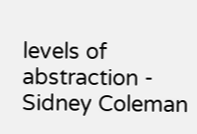levels of abstraction - Sidney Coleman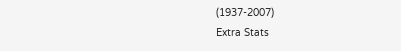(1937-2007)
Extra Stats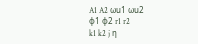A1 A2 ωu1 ωu2
φ1 φ2 r1 r2
k1 k2 j η